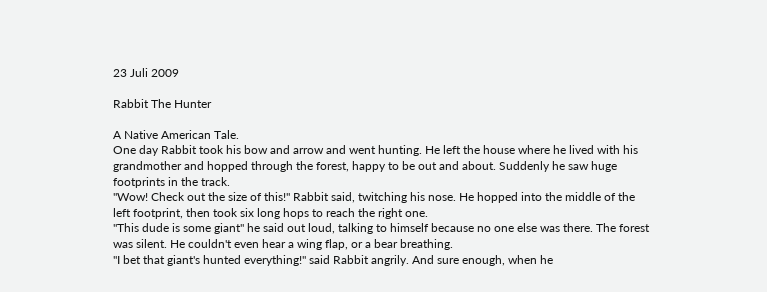23 Juli 2009

Rabbit The Hunter

A Native American Tale.
One day Rabbit took his bow and arrow and went hunting. He left the house where he lived with his grandmother and hopped through the forest, happy to be out and about. Suddenly he saw huge footprints in the track.
"Wow! Check out the size of this!" Rabbit said, twitching his nose. He hopped into the middle of the left footprint, then took six long hops to reach the right one.
"This dude is some giant" he said out loud, talking to himself because no one else was there. The forest was silent. He couldn't even hear a wing flap, or a bear breathing.
"I bet that giant's hunted everything!" said Rabbit angrily. And sure enough, when he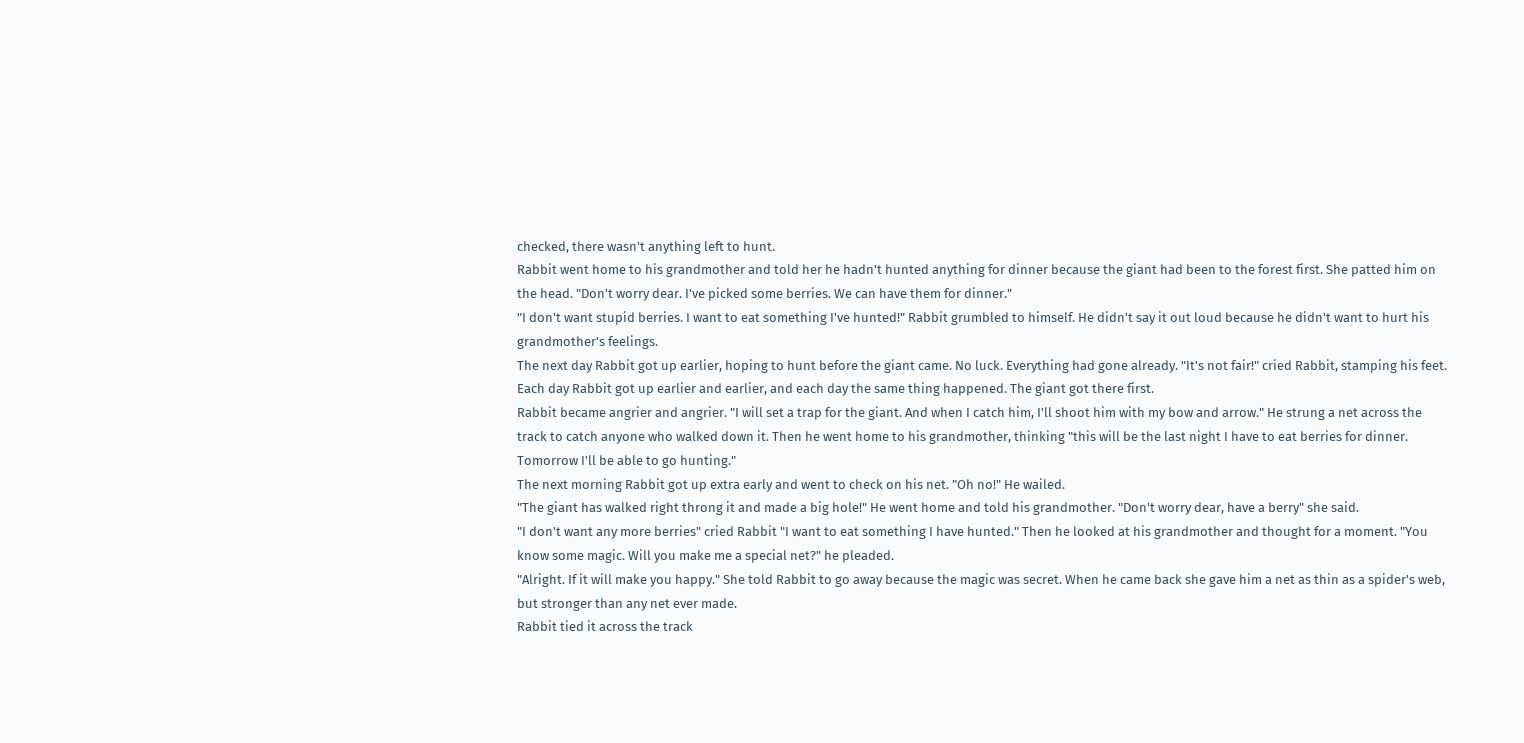checked, there wasn't anything left to hunt.
Rabbit went home to his grandmother and told her he hadn't hunted anything for dinner because the giant had been to the forest first. She patted him on the head. "Don't worry dear. I've picked some berries. We can have them for dinner."
"I don't want stupid berries. I want to eat something I've hunted!" Rabbit grumbled to himself. He didn't say it out loud because he didn't want to hurt his grandmother's feelings.
The next day Rabbit got up earlier, hoping to hunt before the giant came. No luck. Everything had gone already. "It's not fair!" cried Rabbit, stamping his feet.
Each day Rabbit got up earlier and earlier, and each day the same thing happened. The giant got there first.
Rabbit became angrier and angrier. "I will set a trap for the giant. And when I catch him, I'll shoot him with my bow and arrow." He strung a net across the track to catch anyone who walked down it. Then he went home to his grandmother, thinking "this will be the last night I have to eat berries for dinner. Tomorrow I'll be able to go hunting."
The next morning Rabbit got up extra early and went to check on his net. "Oh no!" He wailed.
"The giant has walked right throng it and made a big hole!" He went home and told his grandmother. "Don't worry dear, have a berry" she said.
"I don't want any more berries" cried Rabbit "I want to eat something I have hunted." Then he looked at his grandmother and thought for a moment. "You know some magic. Will you make me a special net?" he pleaded.
"Alright. If it will make you happy." She told Rabbit to go away because the magic was secret. When he came back she gave him a net as thin as a spider's web, but stronger than any net ever made.
Rabbit tied it across the track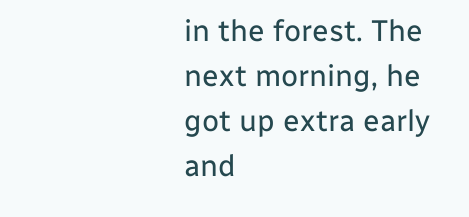in the forest. The next morning, he got up extra early and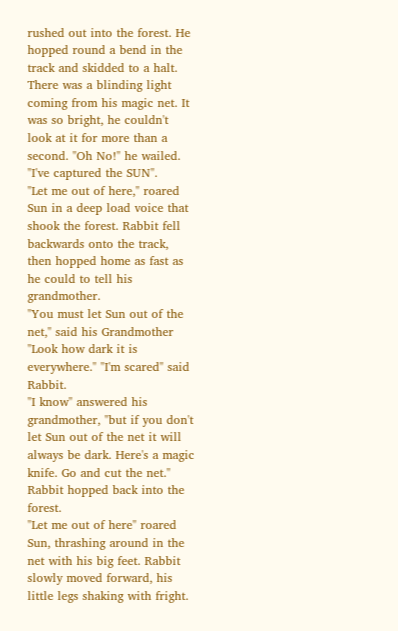rushed out into the forest. He hopped round a bend in the track and skidded to a halt. There was a blinding light coming from his magic net. It was so bright, he couldn't look at it for more than a second. "Oh No!" he wailed. "I've captured the SUN".
"Let me out of here," roared Sun in a deep load voice that shook the forest. Rabbit fell backwards onto the track, then hopped home as fast as he could to tell his grandmother.
"You must let Sun out of the net," said his Grandmother "Look how dark it is everywhere." "I'm scared" said Rabbit.
"I know" answered his grandmother, "but if you don't let Sun out of the net it will always be dark. Here's a magic knife. Go and cut the net." Rabbit hopped back into the forest.
"Let me out of here" roared Sun, thrashing around in the net with his big feet. Rabbit slowly moved forward, his little legs shaking with fright.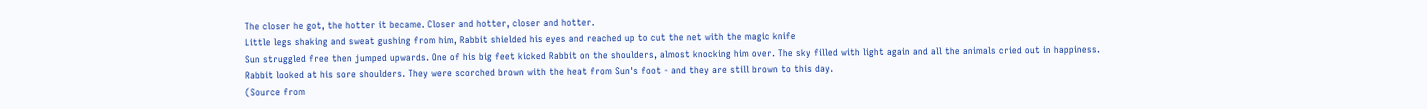The closer he got, the hotter it became. Closer and hotter, closer and hotter.
Little legs shaking and sweat gushing from him, Rabbit shielded his eyes and reached up to cut the net with the magic knife
Sun struggled free then jumped upwards. One of his big feet kicked Rabbit on the shoulders, almost knocking him over. The sky filled with light again and all the animals cried out in happiness.
Rabbit looked at his sore shoulders. They were scorched brown with the heat from Sun's foot - and they are still brown to this day.
(Source from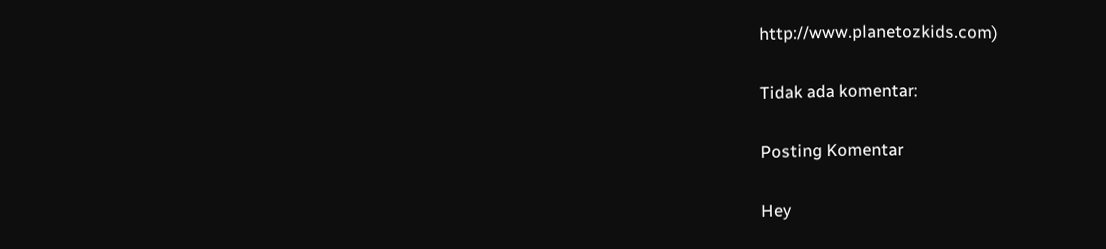http://www.planetozkids.com)

Tidak ada komentar:

Posting Komentar

Hey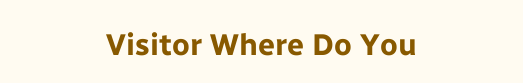Visitor Where Do You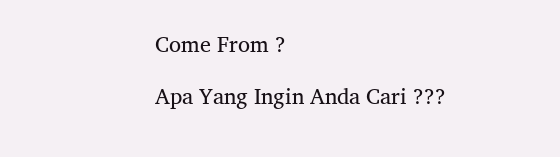Come From ?

Apa Yang Ingin Anda Cari ???